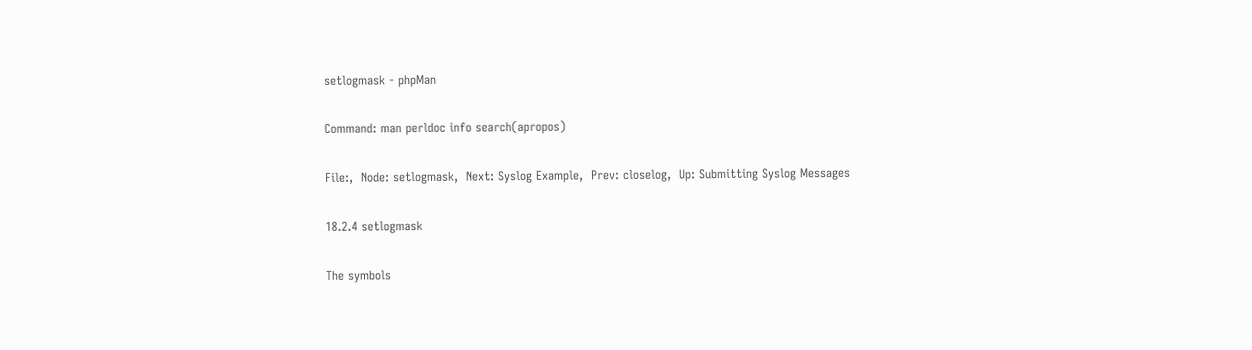setlogmask - phpMan

Command: man perldoc info search(apropos)

File:,  Node: setlogmask,  Next: Syslog Example,  Prev: closelog,  Up: Submitting Syslog Messages

18.2.4 setlogmask

The symbols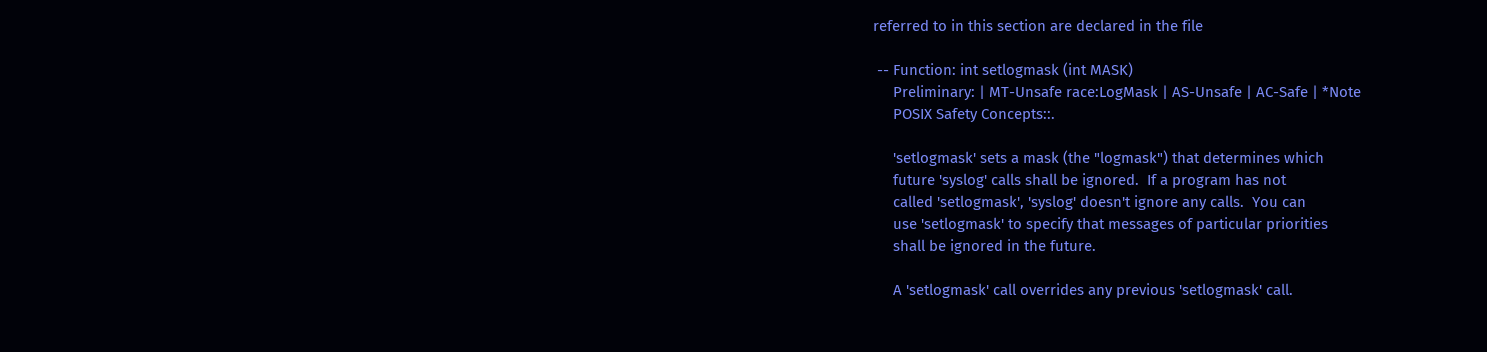referred to in this section are declared in the file

 -- Function: int setlogmask (int MASK)
     Preliminary: | MT-Unsafe race:LogMask | AS-Unsafe | AC-Safe | *Note
     POSIX Safety Concepts::.

     'setlogmask' sets a mask (the "logmask") that determines which
     future 'syslog' calls shall be ignored.  If a program has not
     called 'setlogmask', 'syslog' doesn't ignore any calls.  You can
     use 'setlogmask' to specify that messages of particular priorities
     shall be ignored in the future.

     A 'setlogmask' call overrides any previous 'setlogmask' call.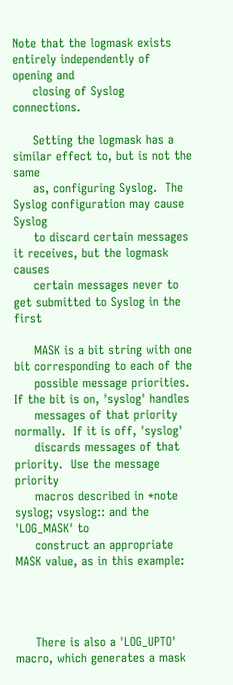Note that the logmask exists entirely independently of opening and
     closing of Syslog connections.

     Setting the logmask has a similar effect to, but is not the same
     as, configuring Syslog.  The Syslog configuration may cause Syslog
     to discard certain messages it receives, but the logmask causes
     certain messages never to get submitted to Syslog in the first

     MASK is a bit string with one bit corresponding to each of the
     possible message priorities.  If the bit is on, 'syslog' handles
     messages of that priority normally.  If it is off, 'syslog'
     discards messages of that priority.  Use the message priority
     macros described in *note syslog; vsyslog:: and the 'LOG_MASK' to
     construct an appropriate MASK value, as in this example:




     There is also a 'LOG_UPTO' macro, which generates a mask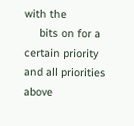with the
     bits on for a certain priority and all priorities above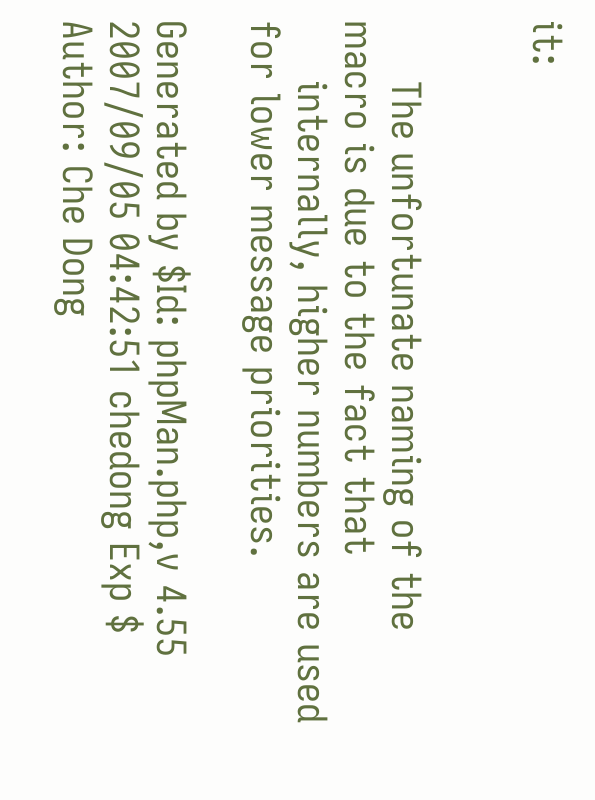it:


     The unfortunate naming of the macro is due to the fact that
     internally, higher numbers are used for lower message priorities.

Generated by $Id: phpMan.php,v 4.55 2007/09/05 04:42:51 chedong Exp $ Author: Che Dong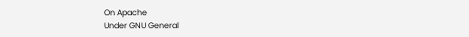On Apache
Under GNU General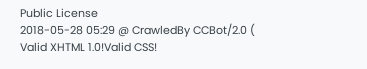Public License
2018-05-28 05:29 @ CrawledBy CCBot/2.0 (
Valid XHTML 1.0!Valid CSS!